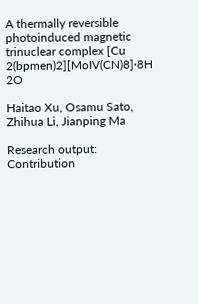A thermally reversible photoinduced magnetic trinuclear complex [Cu 2(bpmen)2][MoIV(CN)8]·8H 2O

Haitao Xu, Osamu Sato, Zhihua Li, Jianping Ma

Research output: Contribution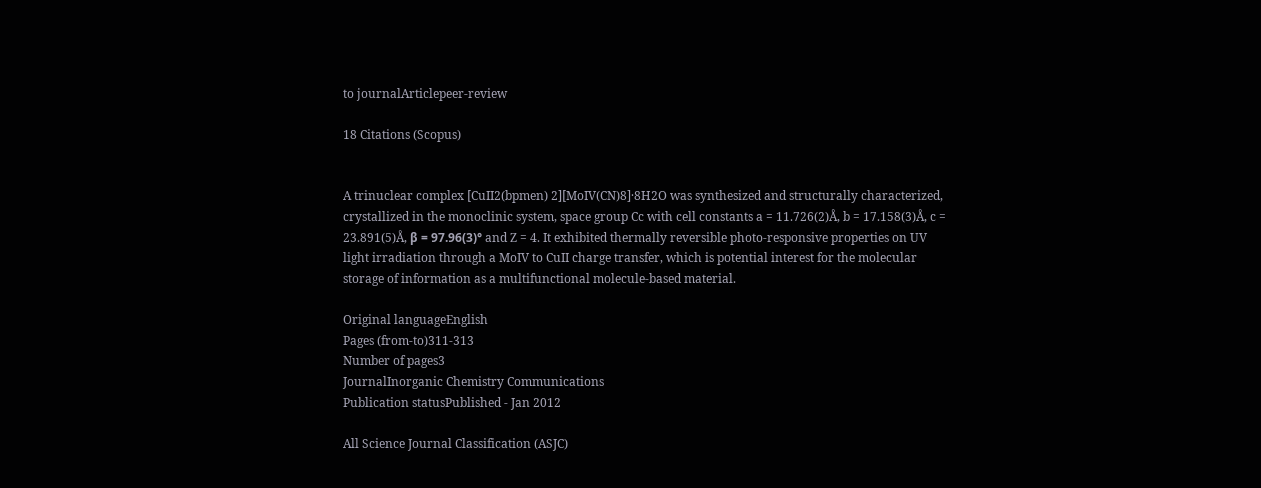to journalArticlepeer-review

18 Citations (Scopus)


A trinuclear complex [CuII2(bpmen) 2][MoIV(CN)8]·8H2O was synthesized and structurally characterized, crystallized in the monoclinic system, space group Cc with cell constants a = 11.726(2)Å, b = 17.158(3)Å, c = 23.891(5)Å, β = 97.96(3)° and Z = 4. It exhibited thermally reversible photo-responsive properties on UV light irradiation through a MoIV to CuII charge transfer, which is potential interest for the molecular storage of information as a multifunctional molecule-based material.

Original languageEnglish
Pages (from-to)311-313
Number of pages3
JournalInorganic Chemistry Communications
Publication statusPublished - Jan 2012

All Science Journal Classification (ASJC)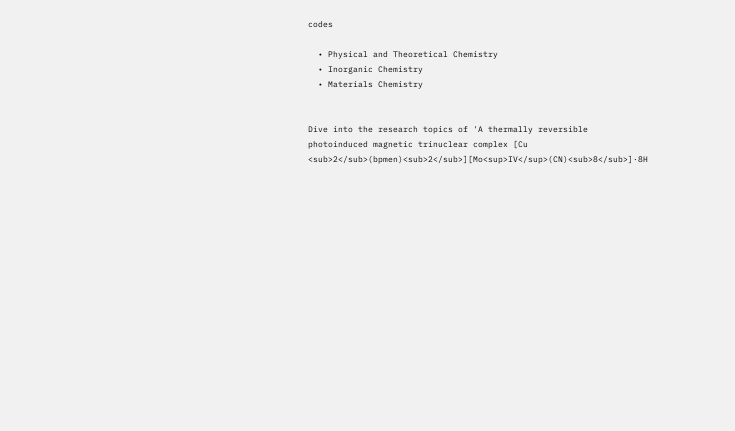codes

  • Physical and Theoretical Chemistry
  • Inorganic Chemistry
  • Materials Chemistry


Dive into the research topics of 'A thermally reversible photoinduced magnetic trinuclear complex [Cu <sub>2</sub>(bpmen)<sub>2</sub>][Mo<sup>IV</sup>(CN)<sub>8</sub>]·8H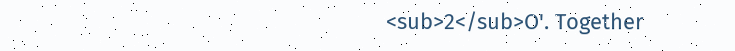<sub>2</sub>O'. Together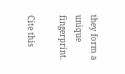they form a unique fingerprint.

Cite this